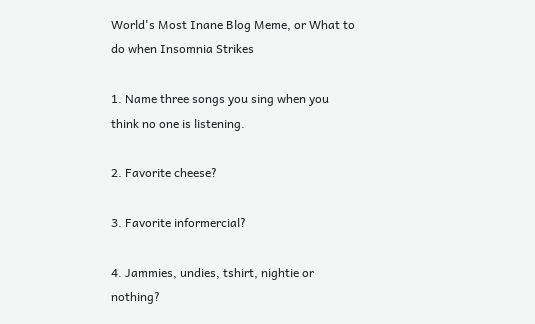World's Most Inane Blog Meme, or What to do when Insomnia Strikes

1. Name three songs you sing when you think no one is listening.

2. Favorite cheese?

3. Favorite informercial?

4. Jammies, undies, tshirt, nightie or nothing?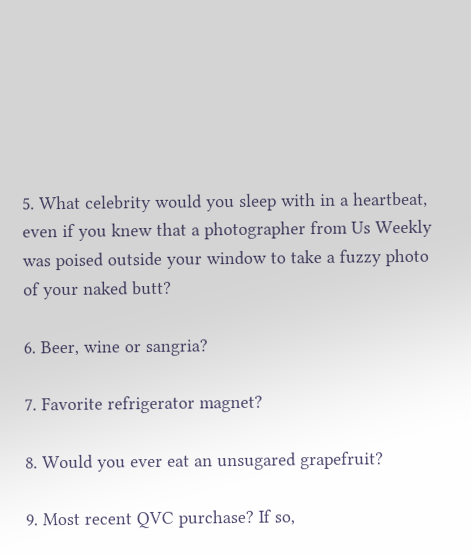5. What celebrity would you sleep with in a heartbeat, even if you knew that a photographer from Us Weekly was poised outside your window to take a fuzzy photo of your naked butt?

6. Beer, wine or sangria?

7. Favorite refrigerator magnet?

8. Would you ever eat an unsugared grapefruit?

9. Most recent QVC purchase? If so,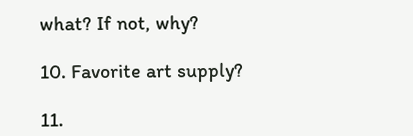what? If not, why?

10. Favorite art supply?

11.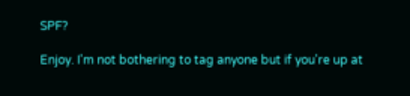SPF?

Enjoy. I'm not bothering to tag anyone but if you're up at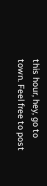this hour, hey, go to town. Feel free to post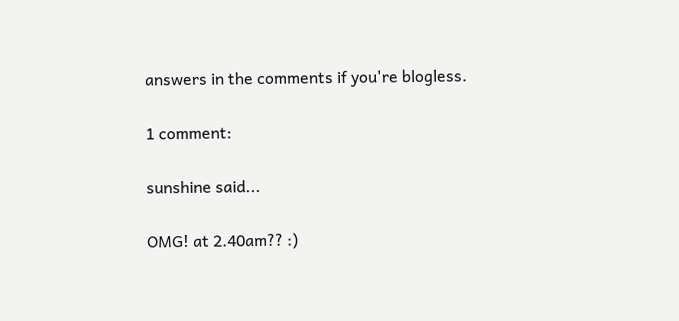answers in the comments if you're blogless.

1 comment:

sunshine said...

OMG! at 2.40am?? :)